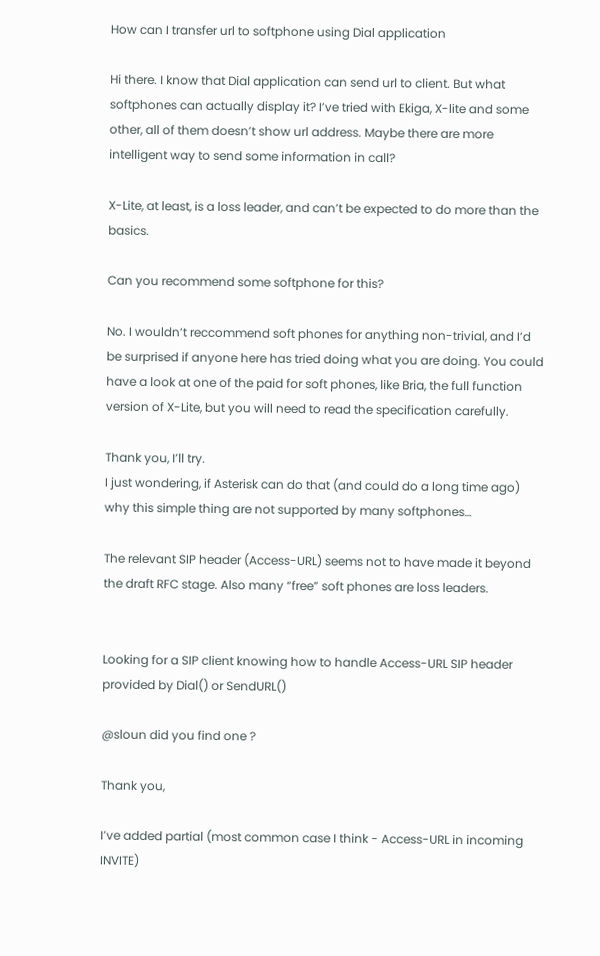How can I transfer url to softphone using Dial application

Hi there. I know that Dial application can send url to client. But what softphones can actually display it? I’ve tried with Ekiga, X-lite and some other, all of them doesn’t show url address. Maybe there are more intelligent way to send some information in call?

X-Lite, at least, is a loss leader, and can’t be expected to do more than the basics.

Can you recommend some softphone for this?

No. I wouldn’t reccommend soft phones for anything non-trivial, and I’d be surprised if anyone here has tried doing what you are doing. You could have a look at one of the paid for soft phones, like Bria, the full function version of X-Lite, but you will need to read the specification carefully.

Thank you, I’ll try.
I just wondering, if Asterisk can do that (and could do a long time ago) why this simple thing are not supported by many softphones…

The relevant SIP header (Access-URL) seems not to have made it beyond the draft RFC stage. Also many “free” soft phones are loss leaders.


Looking for a SIP client knowing how to handle Access-URL SIP header provided by Dial() or SendURL()

@sloun did you find one ?

Thank you,

I’ve added partial (most common case I think - Access-URL in incoming INVITE)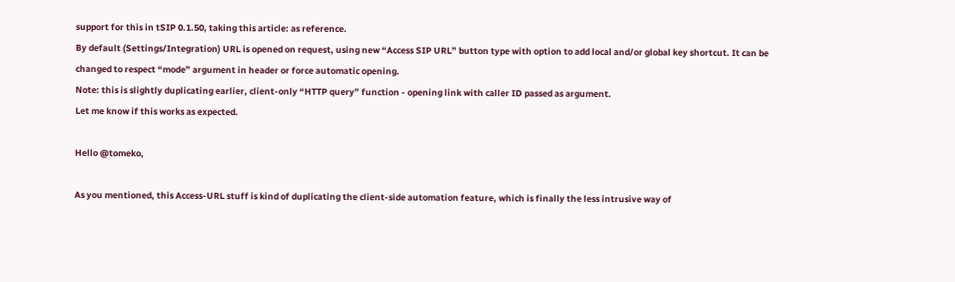support for this in tSIP 0.1.50, taking this article: as reference.
By default (Settings/Integration) URL is opened on request, using new “Access SIP URL” button type with option to add local and/or global key shortcut. It can be changed to respect “mode” argument in header or force automatic opening.
Note: this is slightly duplicating earlier, client-only “HTTP query” function - opening link with caller ID passed as argument.
Let me know if this works as expected.

Hello @tomeko,

As you mentioned, this Access-URL stuff is kind of duplicating the client-side automation feature, which is finally the less intrusive way of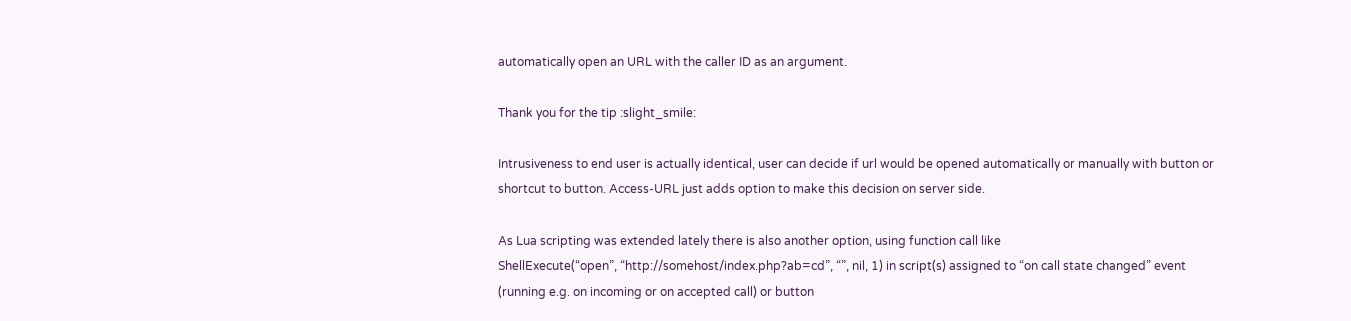automatically open an URL with the caller ID as an argument.

Thank you for the tip :slight_smile:

Intrusiveness to end user is actually identical, user can decide if url would be opened automatically or manually with button or shortcut to button. Access-URL just adds option to make this decision on server side.

As Lua scripting was extended lately there is also another option, using function call like
ShellExecute(“open”, “http://somehost/index.php?ab=cd”, “”, nil, 1) in script(s) assigned to “on call state changed” event (running e.g. on incoming or on accepted call) or button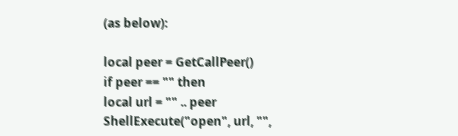(as below):

local peer = GetCallPeer()
if peer == "" then
local url = "" .. peer
ShellExecute("open", url, "",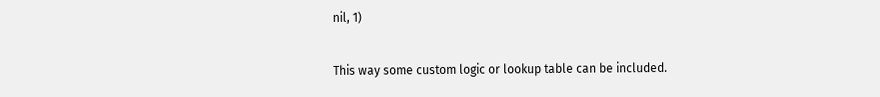nil, 1)

This way some custom logic or lookup table can be included.